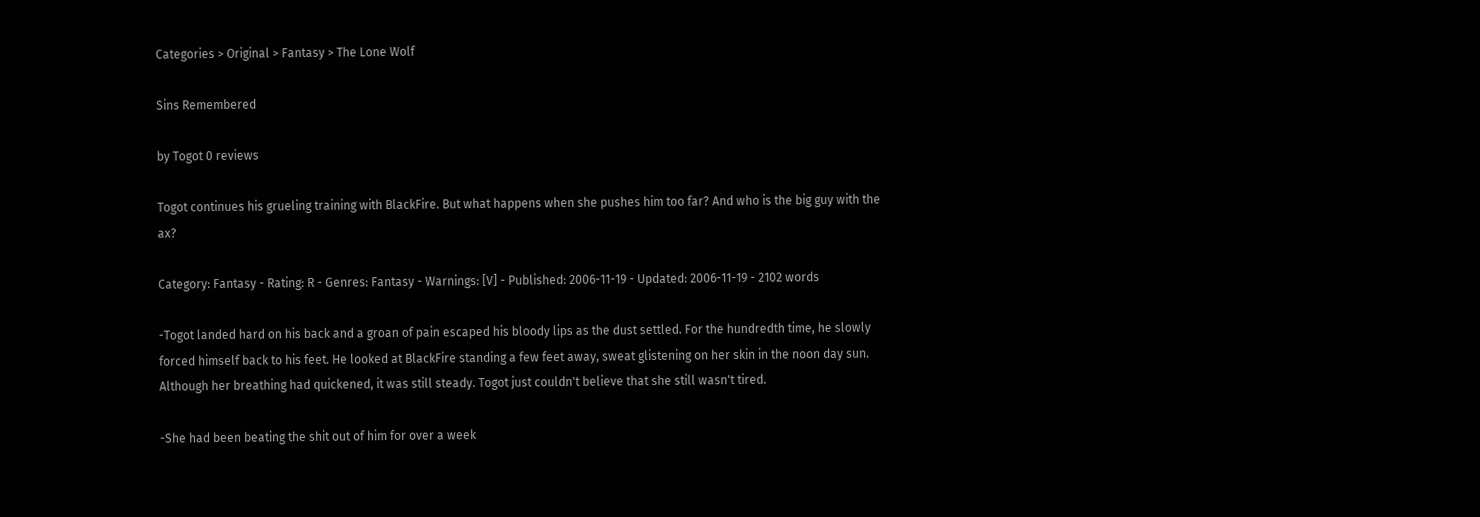Categories > Original > Fantasy > The Lone Wolf

Sins Remembered

by Togot 0 reviews

Togot continues his grueling training with BlackFire. But what happens when she pushes him too far? And who is the big guy with the ax?

Category: Fantasy - Rating: R - Genres: Fantasy - Warnings: [V] - Published: 2006-11-19 - Updated: 2006-11-19 - 2102 words

-Togot landed hard on his back and a groan of pain escaped his bloody lips as the dust settled. For the hundredth time, he slowly forced himself back to his feet. He looked at BlackFire standing a few feet away, sweat glistening on her skin in the noon day sun. Although her breathing had quickened, it was still steady. Togot just couldn't believe that she still wasn't tired.

-She had been beating the shit out of him for over a week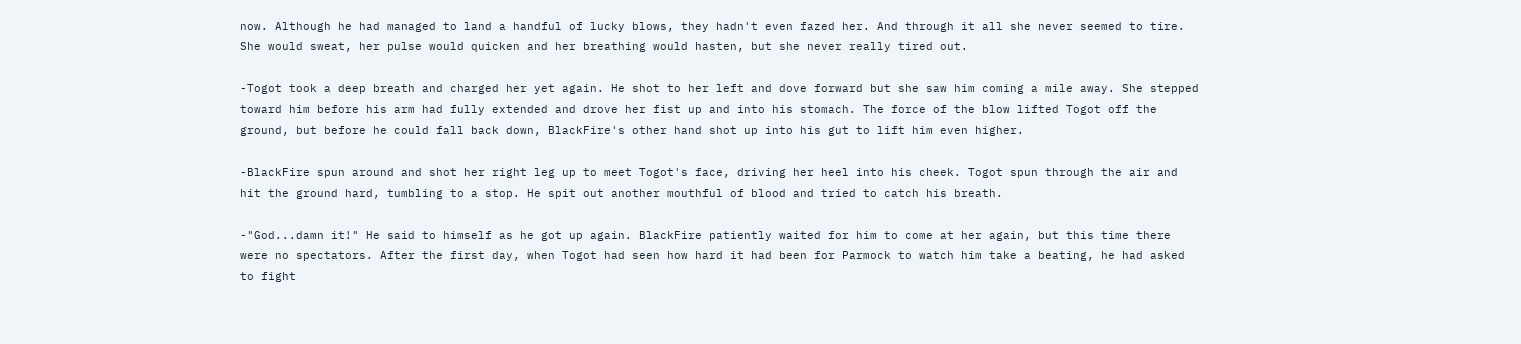now. Although he had managed to land a handful of lucky blows, they hadn't even fazed her. And through it all she never seemed to tire. She would sweat, her pulse would quicken and her breathing would hasten, but she never really tired out.

-Togot took a deep breath and charged her yet again. He shot to her left and dove forward but she saw him coming a mile away. She stepped toward him before his arm had fully extended and drove her fist up and into his stomach. The force of the blow lifted Togot off the ground, but before he could fall back down, BlackFire's other hand shot up into his gut to lift him even higher.

-BlackFire spun around and shot her right leg up to meet Togot's face, driving her heel into his cheek. Togot spun through the air and hit the ground hard, tumbling to a stop. He spit out another mouthful of blood and tried to catch his breath.

-"God...damn it!" He said to himself as he got up again. BlackFire patiently waited for him to come at her again, but this time there were no spectators. After the first day, when Togot had seen how hard it had been for Parmock to watch him take a beating, he had asked to fight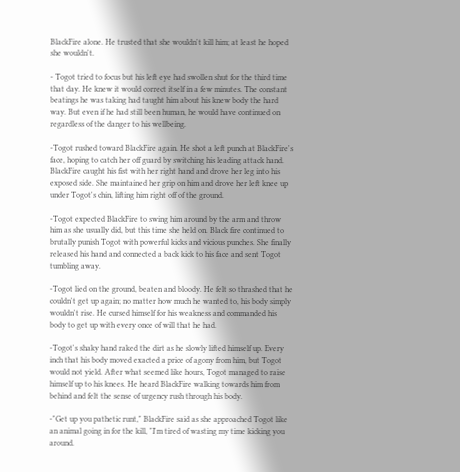BlackFire alone. He trusted that she wouldn't kill him; at least he hoped she wouldn't.

- Togot tried to focus but his left eye had swollen shut for the third time that day. He knew it would correct itself in a few minutes. The constant beatings he was taking had taught him about his knew body the hard way. But even if he had still been human, he would have continued on regardless of the danger to his wellbeing.

-Togot rushed toward BlackFire again. He shot a left punch at BlackFire's face, hoping to catch her off guard by switching his leading attack hand. BlackFire caught his fist with her right hand and drove her leg into his exposed side. She maintained her grip on him and drove her left knee up under Togot's chin, lifting him right off of the ground.

-Togot expected BlackFire to swing him around by the arm and throw him as she usually did, but this time she held on. Black fire continued to brutally punish Togot with powerful kicks and vicious punches. She finally released his hand and connected a back kick to his face and sent Togot tumbling away.

-Togot lied on the ground, beaten and bloody. He felt so thrashed that he couldn't get up again; no matter how much he wanted to, his body simply wouldn't rise. He cursed himself for his weakness and commanded his body to get up with every once of will that he had.

-Togot's shaky hand raked the dirt as he slowly lifted himself up. Every inch that his body moved exacted a price of agony from him, but Togot would not yield. After what seemed like hours, Togot managed to raise himself up to his knees. He heard BlackFire walking towards him from behind and felt the sense of urgency rush through his body.

-"Get up you pathetic runt," BlackFire said as she approached Togot like an animal going in for the kill, "I'm tired of wasting my time kicking you around.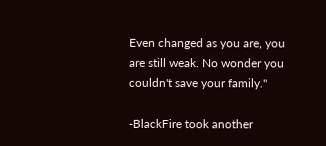Even changed as you are, you are still weak. No wonder you couldn't save your family."

-BlackFire took another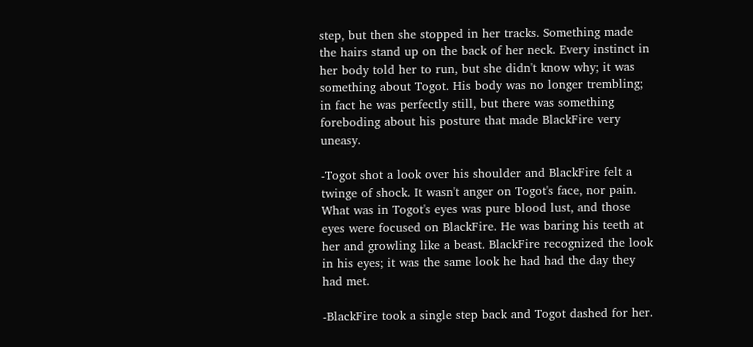step, but then she stopped in her tracks. Something made the hairs stand up on the back of her neck. Every instinct in her body told her to run, but she didn't know why; it was something about Togot. His body was no longer trembling; in fact he was perfectly still, but there was something foreboding about his posture that made BlackFire very uneasy.

-Togot shot a look over his shoulder and BlackFire felt a twinge of shock. It wasn't anger on Togot's face, nor pain. What was in Togot's eyes was pure blood lust, and those eyes were focused on BlackFire. He was baring his teeth at her and growling like a beast. BlackFire recognized the look in his eyes; it was the same look he had had the day they had met.

-BlackFire took a single step back and Togot dashed for her.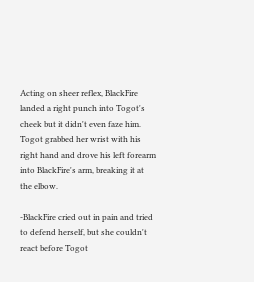Acting on sheer reflex, BlackFire landed a right punch into Togot's cheek but it didn't even faze him. Togot grabbed her wrist with his right hand and drove his left forearm into BlackFire's arm, breaking it at the elbow.

-BlackFire cried out in pain and tried to defend herself, but she couldn't react before Togot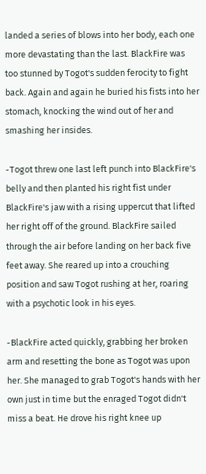landed a series of blows into her body, each one more devastating than the last. BlackFire was too stunned by Togot's sudden ferocity to fight back. Again and again he buried his fists into her stomach, knocking the wind out of her and smashing her insides.

-Togot threw one last left punch into BlackFire's belly and then planted his right fist under BlackFire's jaw with a rising uppercut that lifted her right off of the ground. BlackFire sailed through the air before landing on her back five feet away. She reared up into a crouching position and saw Togot rushing at her, roaring with a psychotic look in his eyes.

-BlackFire acted quickly, grabbing her broken arm and resetting the bone as Togot was upon her. She managed to grab Togot's hands with her own just in time but the enraged Togot didn't miss a beat. He drove his right knee up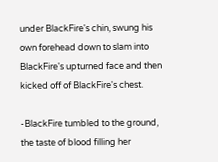under BlackFire's chin, swung his own forehead down to slam into BlackFire's upturned face and then kicked off of BlackFire's chest.

-BlackFire tumbled to the ground, the taste of blood filling her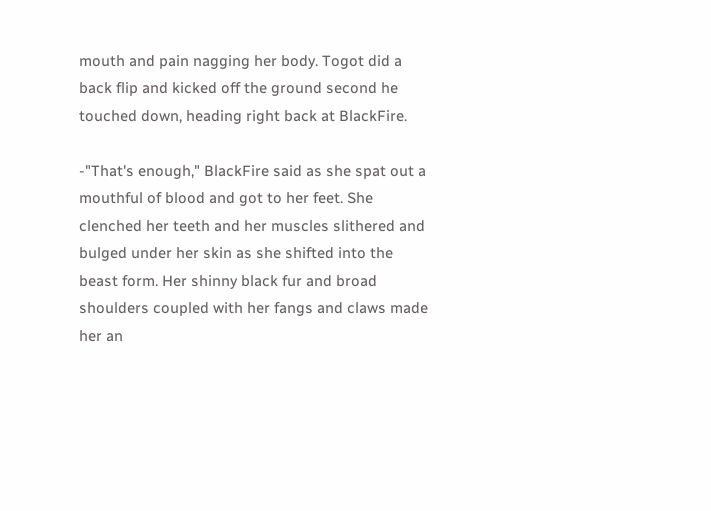mouth and pain nagging her body. Togot did a back flip and kicked off the ground second he touched down, heading right back at BlackFire.

-"That's enough," BlackFire said as she spat out a mouthful of blood and got to her feet. She clenched her teeth and her muscles slithered and bulged under her skin as she shifted into the beast form. Her shinny black fur and broad shoulders coupled with her fangs and claws made her an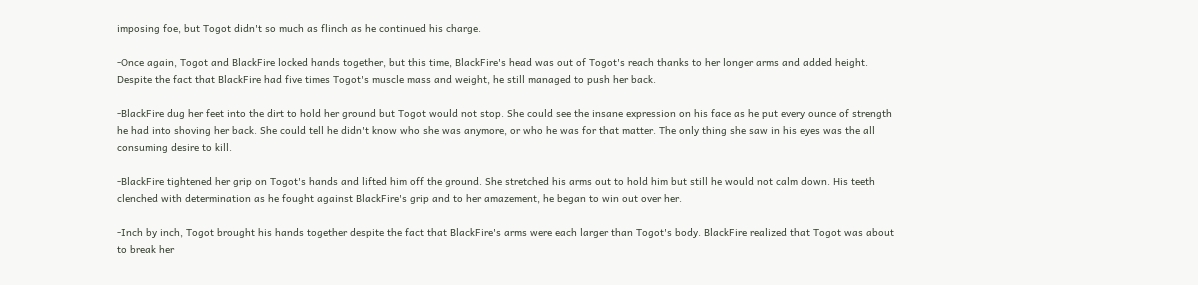imposing foe, but Togot didn't so much as flinch as he continued his charge.

-Once again, Togot and BlackFire locked hands together, but this time, BlackFire's head was out of Togot's reach thanks to her longer arms and added height. Despite the fact that BlackFire had five times Togot's muscle mass and weight, he still managed to push her back.

-BlackFire dug her feet into the dirt to hold her ground but Togot would not stop. She could see the insane expression on his face as he put every ounce of strength he had into shoving her back. She could tell he didn't know who she was anymore, or who he was for that matter. The only thing she saw in his eyes was the all consuming desire to kill.

-BlackFire tightened her grip on Togot's hands and lifted him off the ground. She stretched his arms out to hold him but still he would not calm down. His teeth clenched with determination as he fought against BlackFire's grip and to her amazement, he began to win out over her.

-Inch by inch, Togot brought his hands together despite the fact that BlackFire's arms were each larger than Togot's body. BlackFire realized that Togot was about to break her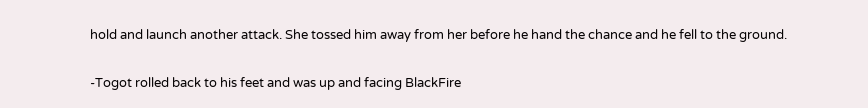hold and launch another attack. She tossed him away from her before he hand the chance and he fell to the ground.

-Togot rolled back to his feet and was up and facing BlackFire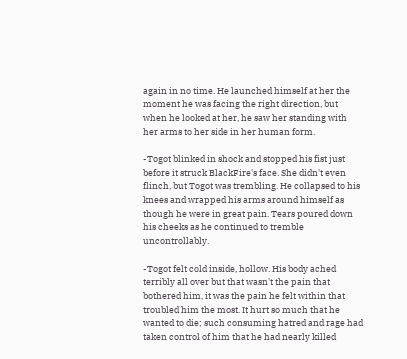again in no time. He launched himself at her the moment he was facing the right direction, but when he looked at her, he saw her standing with her arms to her side in her human form.

-Togot blinked in shock and stopped his fist just before it struck BlackFire's face. She didn't even flinch, but Togot was trembling. He collapsed to his knees and wrapped his arms around himself as though he were in great pain. Tears poured down his cheeks as he continued to tremble uncontrollably.

-Togot felt cold inside, hollow. His body ached terribly all over but that wasn't the pain that bothered him, it was the pain he felt within that troubled him the most. It hurt so much that he wanted to die; such consuming hatred and rage had taken control of him that he had nearly killed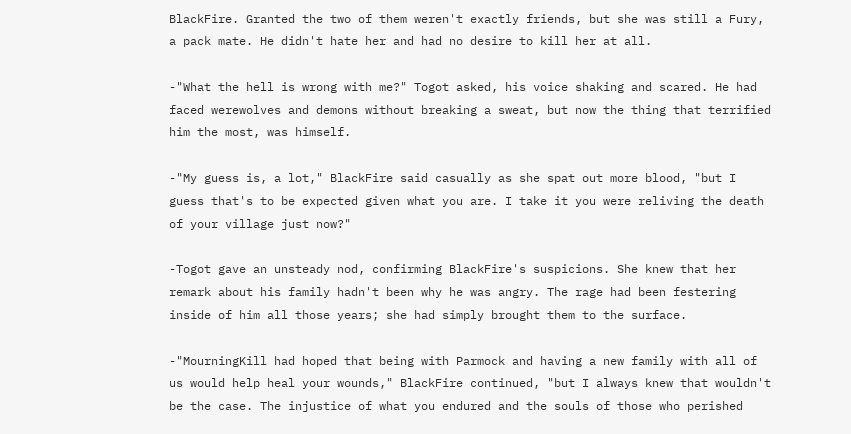BlackFire. Granted the two of them weren't exactly friends, but she was still a Fury, a pack mate. He didn't hate her and had no desire to kill her at all.

-"What the hell is wrong with me?" Togot asked, his voice shaking and scared. He had faced werewolves and demons without breaking a sweat, but now the thing that terrified him the most, was himself.

-"My guess is, a lot," BlackFire said casually as she spat out more blood, "but I guess that's to be expected given what you are. I take it you were reliving the death of your village just now?"

-Togot gave an unsteady nod, confirming BlackFire's suspicions. She knew that her remark about his family hadn't been why he was angry. The rage had been festering inside of him all those years; she had simply brought them to the surface.

-"MourningKill had hoped that being with Parmock and having a new family with all of us would help heal your wounds," BlackFire continued, "but I always knew that wouldn't be the case. The injustice of what you endured and the souls of those who perished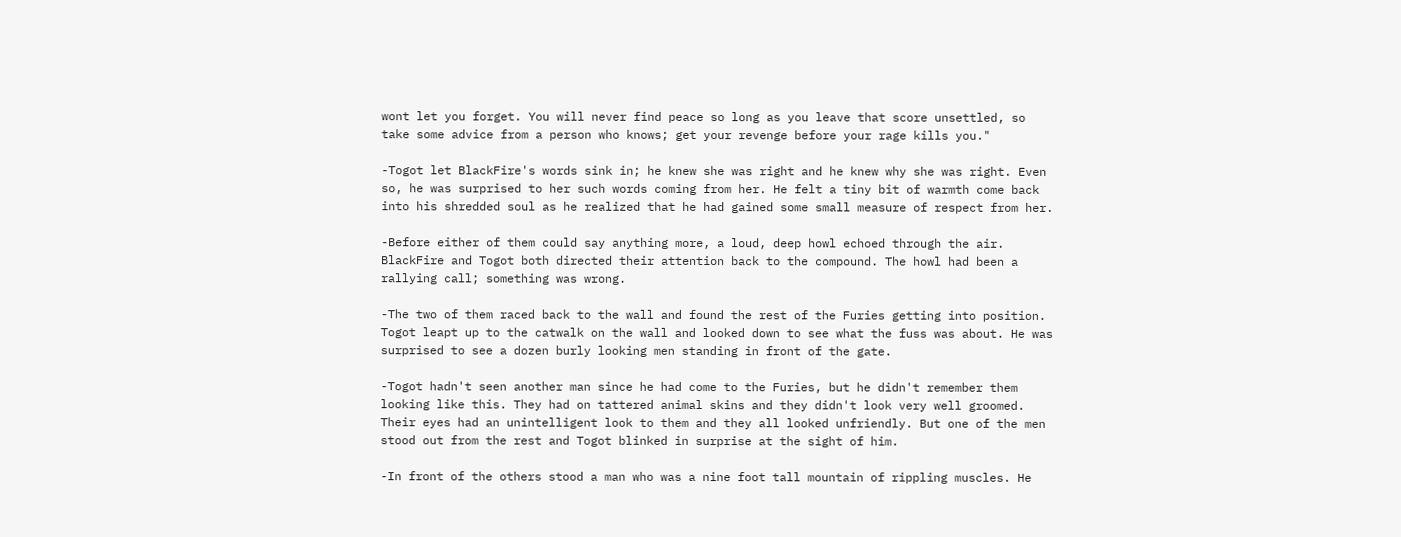wont let you forget. You will never find peace so long as you leave that score unsettled, so take some advice from a person who knows; get your revenge before your rage kills you."

-Togot let BlackFire's words sink in; he knew she was right and he knew why she was right. Even so, he was surprised to her such words coming from her. He felt a tiny bit of warmth come back into his shredded soul as he realized that he had gained some small measure of respect from her.

-Before either of them could say anything more, a loud, deep howl echoed through the air. BlackFire and Togot both directed their attention back to the compound. The howl had been a rallying call; something was wrong.

-The two of them raced back to the wall and found the rest of the Furies getting into position. Togot leapt up to the catwalk on the wall and looked down to see what the fuss was about. He was surprised to see a dozen burly looking men standing in front of the gate.

-Togot hadn't seen another man since he had come to the Furies, but he didn't remember them looking like this. They had on tattered animal skins and they didn't look very well groomed. Their eyes had an unintelligent look to them and they all looked unfriendly. But one of the men stood out from the rest and Togot blinked in surprise at the sight of him.

-In front of the others stood a man who was a nine foot tall mountain of rippling muscles. He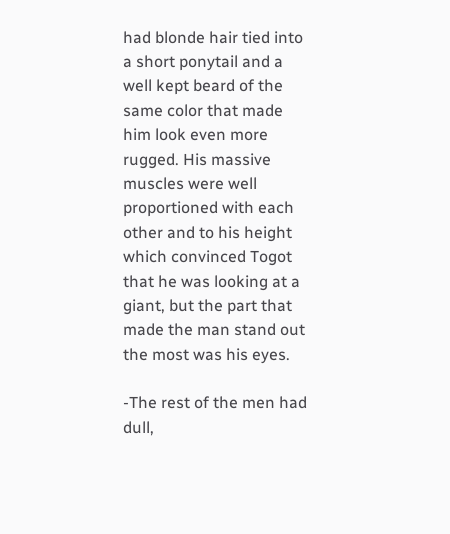had blonde hair tied into a short ponytail and a well kept beard of the same color that made him look even more rugged. His massive muscles were well proportioned with each other and to his height which convinced Togot that he was looking at a giant, but the part that made the man stand out the most was his eyes.

-The rest of the men had dull,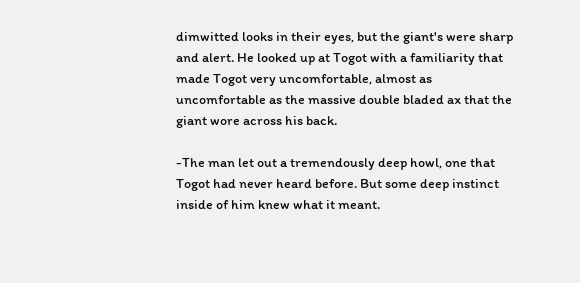dimwitted looks in their eyes, but the giant's were sharp and alert. He looked up at Togot with a familiarity that made Togot very uncomfortable, almost as uncomfortable as the massive double bladed ax that the giant wore across his back.

-The man let out a tremendously deep howl, one that Togot had never heard before. But some deep instinct inside of him knew what it meant.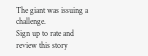The giant was issuing a challenge.
Sign up to rate and review this story